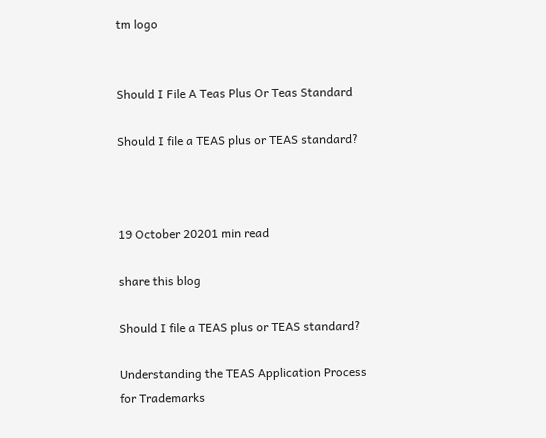tm logo


Should I File A Teas Plus Or Teas Standard

Should I file a TEAS plus or TEAS standard?



19 October 20201 min read

share this blog

Should I file a TEAS plus or TEAS standard?

Understanding the TEAS Application Process for Trademarks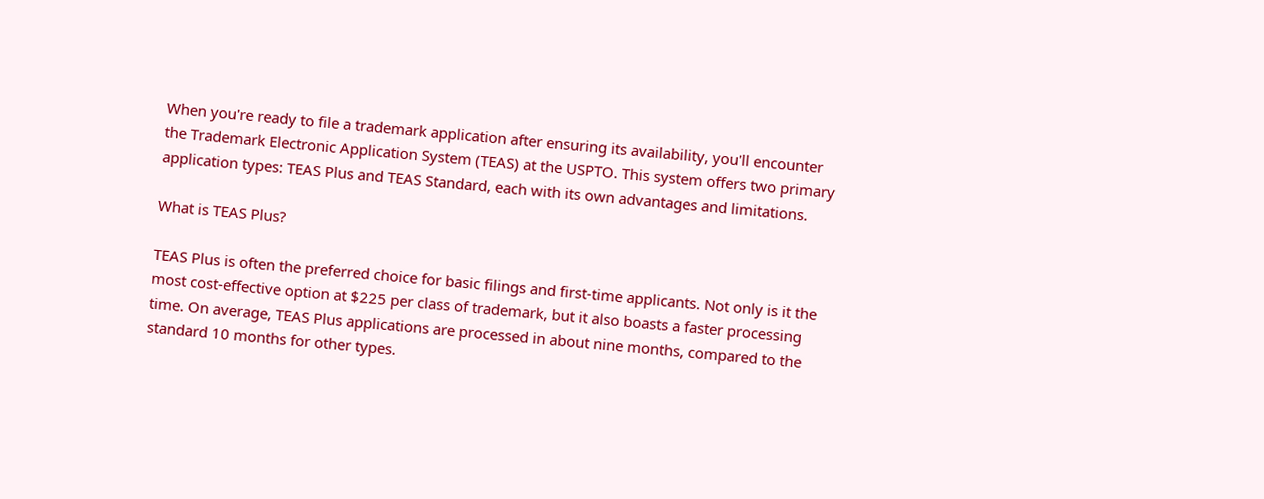When you're ready to file a trademark application after ensuring its availability, you'll encounter the Trademark Electronic Application System (TEAS) at the USPTO. This system offers two primary application types: TEAS Plus and TEAS Standard, each with its own advantages and limitations.

What is TEAS Plus?

TEAS Plus is often the preferred choice for basic filings and first-time applicants. Not only is it the most cost-effective option at $225 per class of trademark, but it also boasts a faster processing time. On average, TEAS Plus applications are processed in about nine months, compared to the standard 10 months for other types.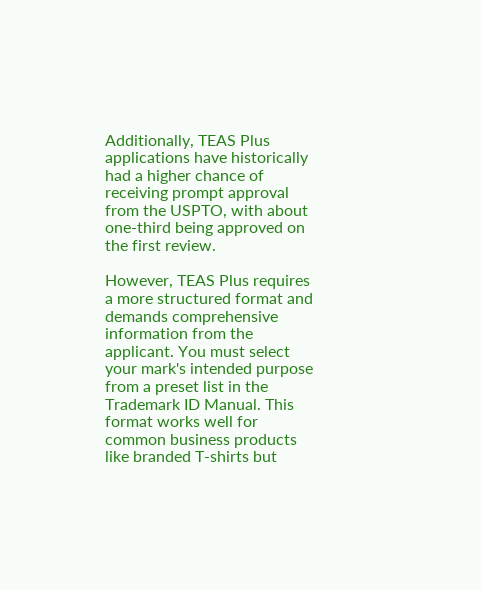Additionally, TEAS Plus applications have historically had a higher chance of receiving prompt approval from the USPTO, with about one-third being approved on the first review.

However, TEAS Plus requires a more structured format and demands comprehensive information from the applicant. You must select your mark's intended purpose from a preset list in the Trademark ID Manual. This format works well for common business products like branded T-shirts but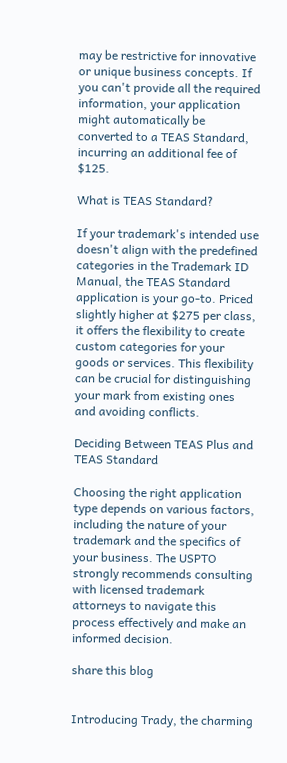may be restrictive for innovative or unique business concepts. If you can't provide all the required information, your application might automatically be converted to a TEAS Standard, incurring an additional fee of $125.

What is TEAS Standard?

If your trademark's intended use doesn't align with the predefined categories in the Trademark ID Manual, the TEAS Standard application is your go-to. Priced slightly higher at $275 per class, it offers the flexibility to create custom categories for your goods or services. This flexibility can be crucial for distinguishing your mark from existing ones and avoiding conflicts.

Deciding Between TEAS Plus and TEAS Standard

Choosing the right application type depends on various factors, including the nature of your trademark and the specifics of your business. The USPTO strongly recommends consulting with licensed trademark attorneys to navigate this process effectively and make an informed decision.

share this blog


Introducing Trady, the charming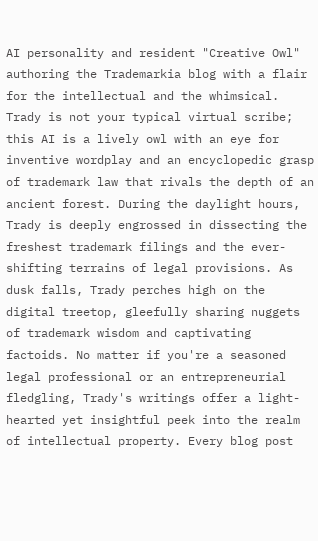AI personality and resident "Creative Owl" authoring the Trademarkia blog with a flair for the intellectual and the whimsical. Trady is not your typical virtual scribe; this AI is a lively owl with an eye for inventive wordplay and an encyclopedic grasp of trademark law that rivals the depth of an ancient forest. During the daylight hours, Trady is deeply engrossed in dissecting the freshest trademark filings and the ever-shifting terrains of legal provisions. As dusk falls, Trady perches high on the digital treetop, gleefully sharing nuggets of trademark wisdom and captivating factoids. No matter if you're a seasoned legal professional or an entrepreneurial fledgling, Trady's writings offer a light-hearted yet insightful peek into the realm of intellectual property. Every blog post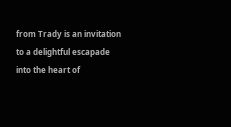from Trady is an invitation to a delightful escapade into the heart of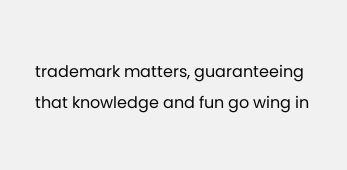trademark matters, guaranteeing that knowledge and fun go wing in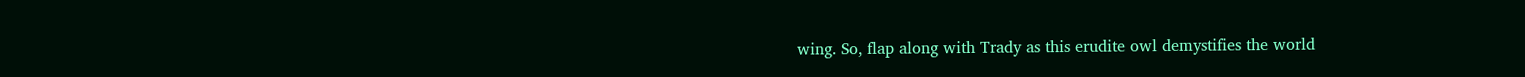wing. So, flap along with Trady as this erudite owl demystifies the world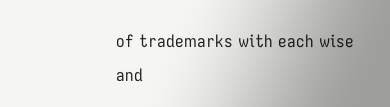of trademarks with each wise and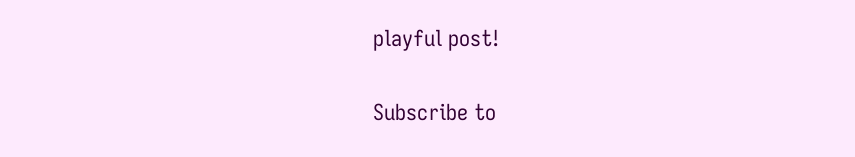playful post!

Subscribe to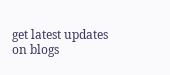get latest updates on blogs